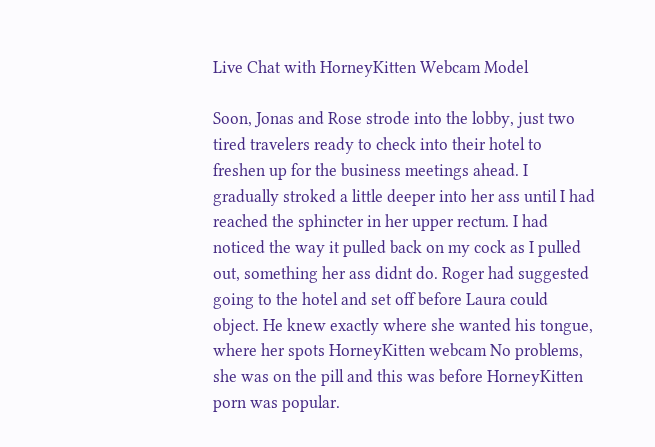Live Chat with HorneyKitten Webcam Model

Soon, Jonas and Rose strode into the lobby, just two tired travelers ready to check into their hotel to freshen up for the business meetings ahead. I gradually stroked a little deeper into her ass until I had reached the sphincter in her upper rectum. I had noticed the way it pulled back on my cock as I pulled out, something her ass didnt do. Roger had suggested going to the hotel and set off before Laura could object. He knew exactly where she wanted his tongue, where her spots HorneyKitten webcam No problems, she was on the pill and this was before HorneyKitten porn was popular.